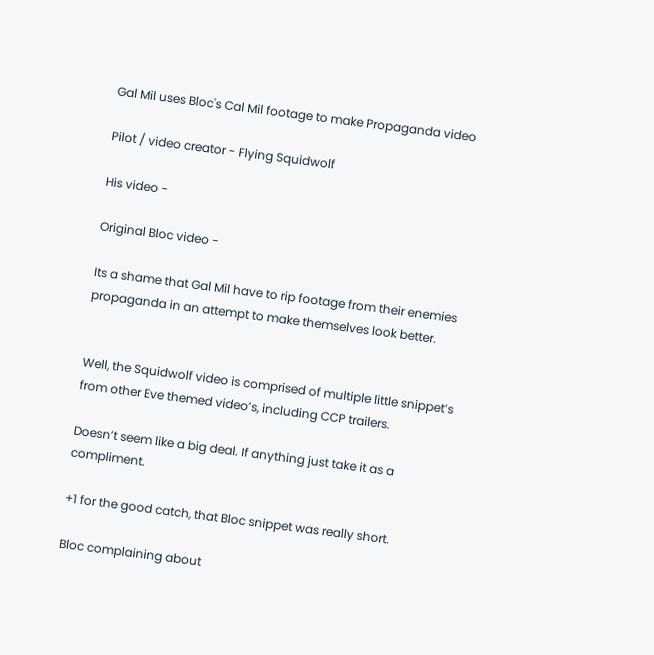Gal Mil uses Bloc's Cal Mil footage to make Propaganda video

Pilot / video creator - Flying Squidwolf

His video -

Original Bloc video -

Its a shame that Gal Mil have to rip footage from their enemies propaganda in an attempt to make themselves look better.


Well, the Squidwolf video is comprised of multiple little snippet’s from other Eve themed video’s, including CCP trailers.

Doesn’t seem like a big deal. If anything just take it as a compliment.

+1 for the good catch, that Bloc snippet was really short.

Bloc complaining about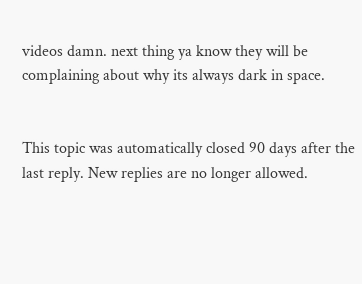videos damn. next thing ya know they will be complaining about why its always dark in space.


This topic was automatically closed 90 days after the last reply. New replies are no longer allowed.